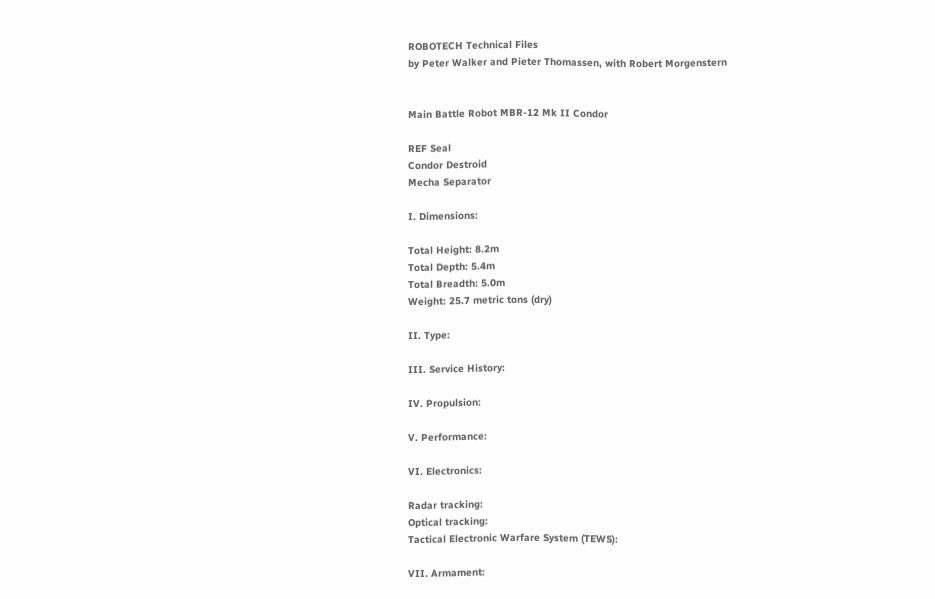ROBOTECH Technical Files
by Peter Walker and Pieter Thomassen, with Robert Morgenstern


Main Battle Robot MBR-12 Mk II Condor

REF Seal
Condor Destroid
Mecha Separator

I. Dimensions:

Total Height: 8.2m
Total Depth: 5.4m
Total Breadth: 5.0m
Weight: 25.7 metric tons (dry)

II. Type:

III. Service History:

IV. Propulsion:

V. Performance:

VI. Electronics:

Radar tracking:
Optical tracking:
Tactical Electronic Warfare System (TEWS):

VII. Armament: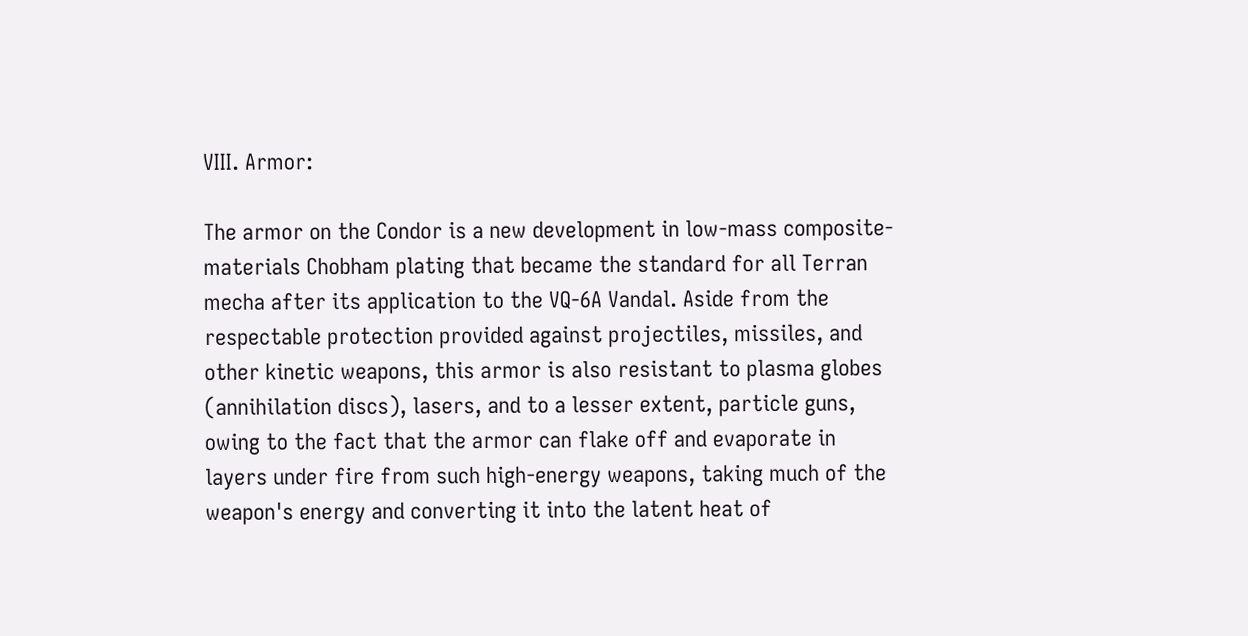VIII. Armor:

The armor on the Condor is a new development in low-mass composite-materials Chobham plating that became the standard for all Terran mecha after its application to the VQ-6A Vandal. Aside from the respectable protection provided against projectiles, missiles, and other kinetic weapons, this armor is also resistant to plasma globes (annihilation discs), lasers, and to a lesser extent, particle guns, owing to the fact that the armor can flake off and evaporate in layers under fire from such high-energy weapons, taking much of the weapon's energy and converting it into the latent heat of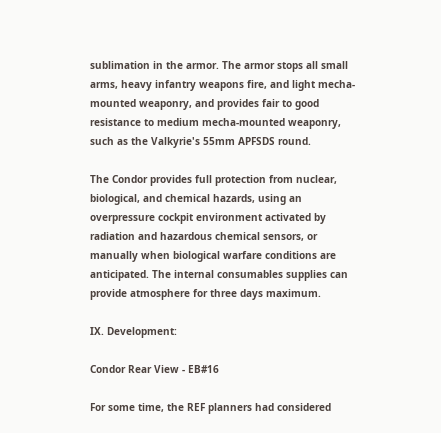sublimation in the armor. The armor stops all small arms, heavy infantry weapons fire, and light mecha-mounted weaponry, and provides fair to good resistance to medium mecha-mounted weaponry, such as the Valkyrie's 55mm APFSDS round.

The Condor provides full protection from nuclear, biological, and chemical hazards, using an overpressure cockpit environment activated by radiation and hazardous chemical sensors, or manually when biological warfare conditions are anticipated. The internal consumables supplies can provide atmosphere for three days maximum.

IX. Development:

Condor Rear View - EB#16

For some time, the REF planners had considered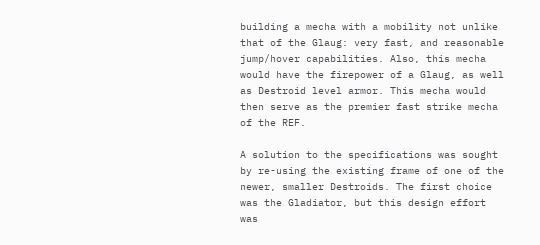building a mecha with a mobility not unlike that of the Glaug: very fast, and reasonable jump/hover capabilities. Also, this mecha would have the firepower of a Glaug, as well as Destroid level armor. This mecha would then serve as the premier fast strike mecha of the REF.

A solution to the specifications was sought by re-using the existing frame of one of the newer, smaller Destroids. The first choice was the Gladiator, but this design effort was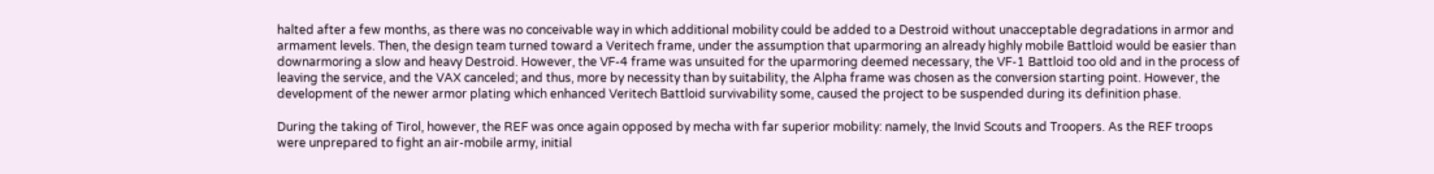halted after a few months, as there was no conceivable way in which additional mobility could be added to a Destroid without unacceptable degradations in armor and armament levels. Then, the design team turned toward a Veritech frame, under the assumption that uparmoring an already highly mobile Battloid would be easier than downarmoring a slow and heavy Destroid. However, the VF-4 frame was unsuited for the uparmoring deemed necessary, the VF-1 Battloid too old and in the process of leaving the service, and the VAX canceled; and thus, more by necessity than by suitability, the Alpha frame was chosen as the conversion starting point. However, the development of the newer armor plating which enhanced Veritech Battloid survivability some, caused the project to be suspended during its definition phase.

During the taking of Tirol, however, the REF was once again opposed by mecha with far superior mobility: namely, the Invid Scouts and Troopers. As the REF troops were unprepared to fight an air-mobile army, initial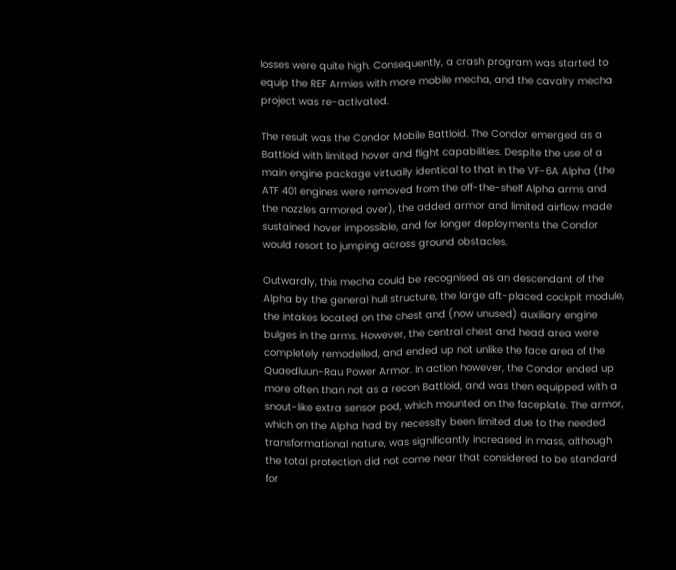losses were quite high. Consequently, a crash program was started to equip the REF Armies with more mobile mecha, and the cavalry mecha project was re-activated.

The result was the Condor Mobile Battloid. The Condor emerged as a Battloid with limited hover and flight capabilities. Despite the use of a main engine package virtually identical to that in the VF-6A Alpha (the ATF 401 engines were removed from the off-the-shelf Alpha arms and the nozzles armored over), the added armor and limited airflow made sustained hover impossible, and for longer deployments the Condor would resort to jumping across ground obstacles.

Outwardly, this mecha could be recognised as an descendant of the Alpha by the general hull structure, the large aft-placed cockpit module, the intakes located on the chest and (now unused) auxiliary engine bulges in the arms. However, the central chest and head area were completely remodelled, and ended up not unlike the face area of the Quaedluun-Rau Power Armor. In action however, the Condor ended up more often than not as a recon Battloid, and was then equipped with a snout-like extra sensor pod, which mounted on the faceplate. The armor, which on the Alpha had by necessity been limited due to the needed transformational nature, was significantly increased in mass, although the total protection did not come near that considered to be standard for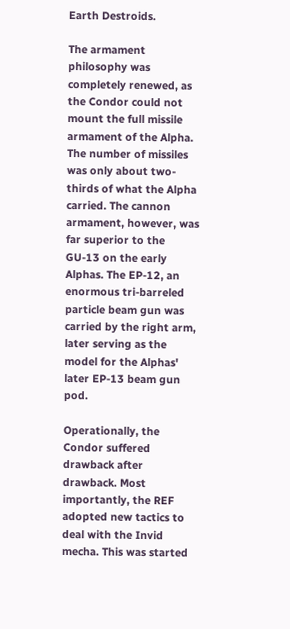Earth Destroids.

The armament philosophy was completely renewed, as the Condor could not mount the full missile armament of the Alpha. The number of missiles was only about two-thirds of what the Alpha carried. The cannon armament, however, was far superior to the GU-13 on the early Alphas. The EP-12, an enormous tri-barreled particle beam gun was carried by the right arm, later serving as the model for the Alphas' later EP-13 beam gun pod.

Operationally, the Condor suffered drawback after drawback. Most importantly, the REF adopted new tactics to deal with the Invid mecha. This was started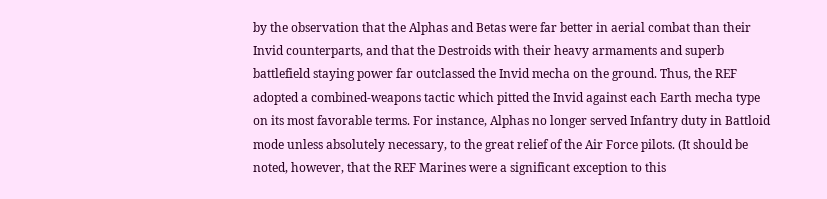by the observation that the Alphas and Betas were far better in aerial combat than their Invid counterparts, and that the Destroids with their heavy armaments and superb battlefield staying power far outclassed the Invid mecha on the ground. Thus, the REF adopted a combined-weapons tactic which pitted the Invid against each Earth mecha type on its most favorable terms. For instance, Alphas no longer served Infantry duty in Battloid mode unless absolutely necessary, to the great relief of the Air Force pilots. (It should be noted, however, that the REF Marines were a significant exception to this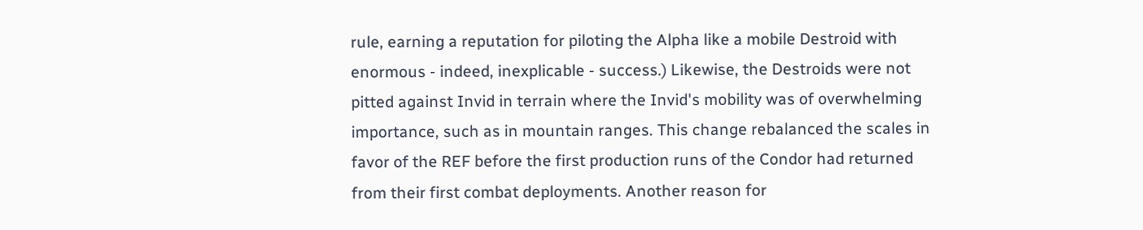rule, earning a reputation for piloting the Alpha like a mobile Destroid with enormous - indeed, inexplicable - success.) Likewise, the Destroids were not pitted against Invid in terrain where the Invid's mobility was of overwhelming importance, such as in mountain ranges. This change rebalanced the scales in favor of the REF before the first production runs of the Condor had returned from their first combat deployments. Another reason for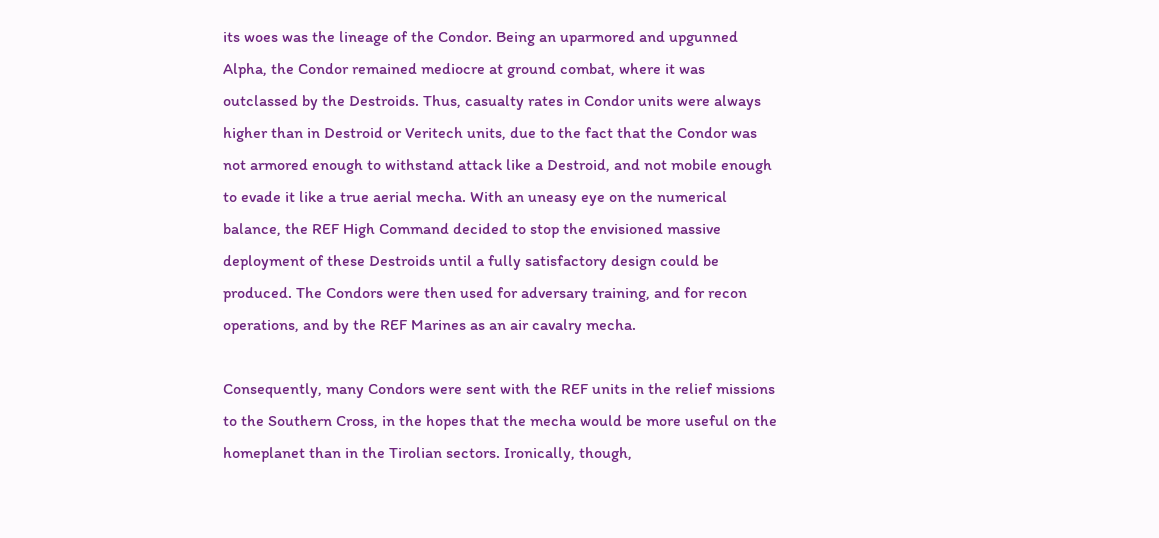its woes was the lineage of the Condor. Being an uparmored and upgunned Alpha, the Condor remained mediocre at ground combat, where it was outclassed by the Destroids. Thus, casualty rates in Condor units were always higher than in Destroid or Veritech units, due to the fact that the Condor was not armored enough to withstand attack like a Destroid, and not mobile enough to evade it like a true aerial mecha. With an uneasy eye on the numerical balance, the REF High Command decided to stop the envisioned massive deployment of these Destroids until a fully satisfactory design could be produced. The Condors were then used for adversary training, and for recon operations, and by the REF Marines as an air cavalry mecha.

Consequently, many Condors were sent with the REF units in the relief missions to the Southern Cross, in the hopes that the mecha would be more useful on the homeplanet than in the Tirolian sectors. Ironically, though,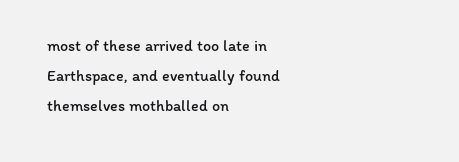most of these arrived too late in Earthspace, and eventually found themselves mothballed on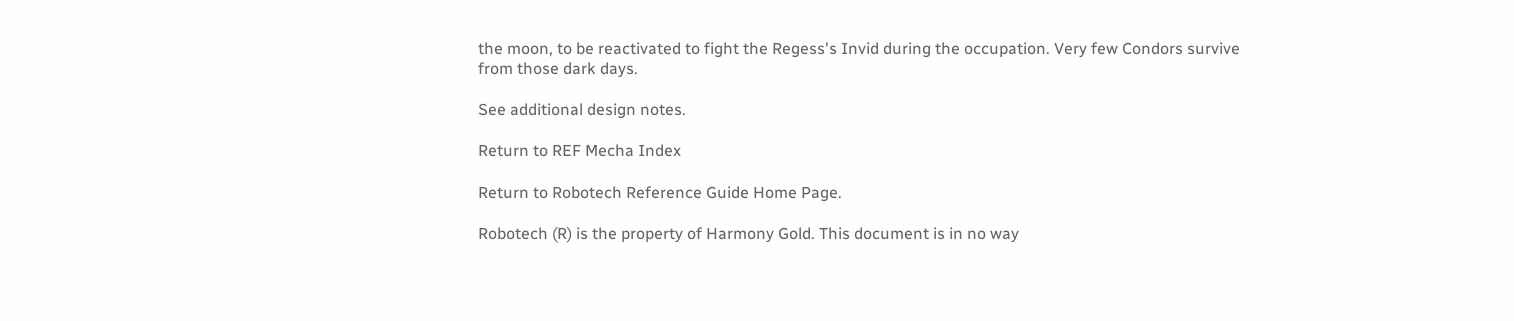the moon, to be reactivated to fight the Regess's Invid during the occupation. Very few Condors survive from those dark days.

See additional design notes.

Return to REF Mecha Index

Return to Robotech Reference Guide Home Page.

Robotech (R) is the property of Harmony Gold. This document is in no way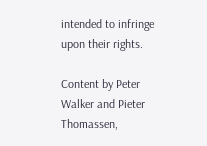intended to infringe upon their rights.

Content by Peter Walker and Pieter Thomassen,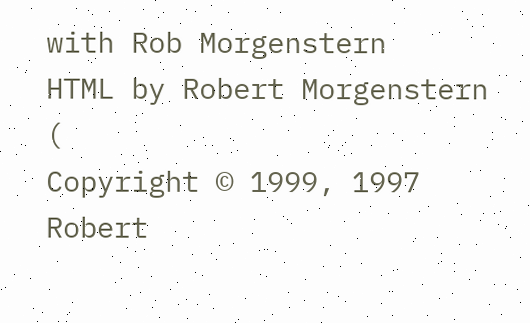with Rob Morgenstern
HTML by Robert Morgenstern (
Copyright © 1999, 1997 Robert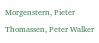Morgenstern, Pieter Thomassen, Peter Walker